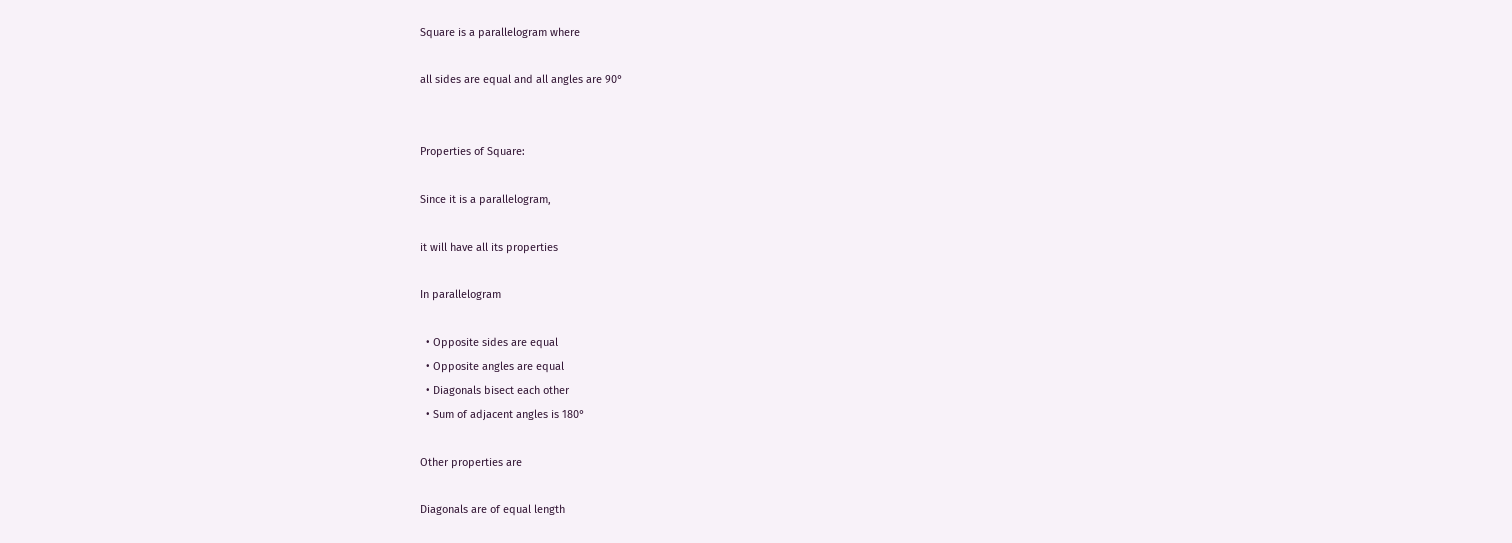Square is a parallelogram where

all sides are equal and all angles are 90°


Properties of Square:

Since it is a parallelogram,

it will have all its properties

In parallelogram

  • Opposite sides are equal
  • Opposite angles are equal
  • Diagonals bisect each other
  • Sum of adjacent angles is 180°

Other properties are

Diagonals are of equal length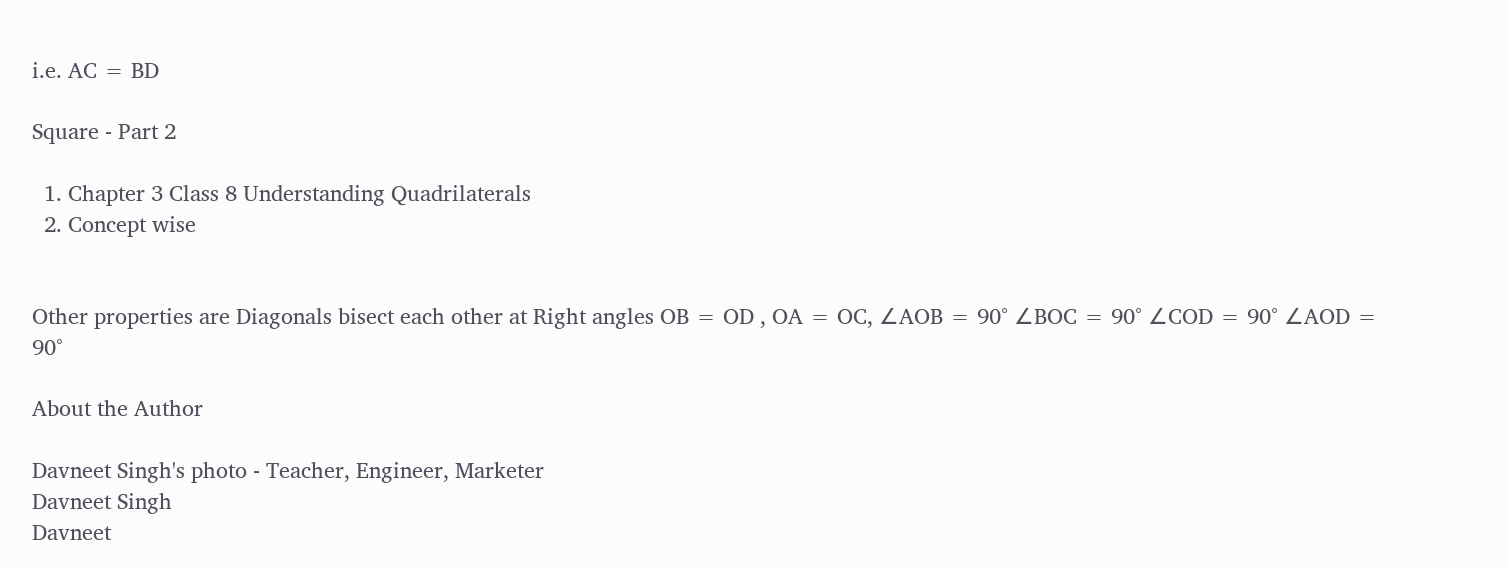i.e. AC = BD

Square - Part 2

  1. Chapter 3 Class 8 Understanding Quadrilaterals
  2. Concept wise


Other properties are Diagonals bisect each other at Right angles OB = OD , OA = OC, ∠AOB = 90° ∠BOC = 90° ∠COD = 90° ∠AOD = 90°

About the Author

Davneet Singh's photo - Teacher, Engineer, Marketer
Davneet Singh
Davneet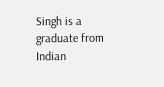Singh is a graduate from Indian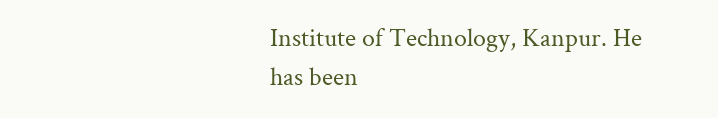Institute of Technology, Kanpur. He has been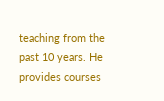teaching from the past 10 years. He provides courses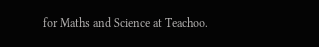for Maths and Science at Teachoo.